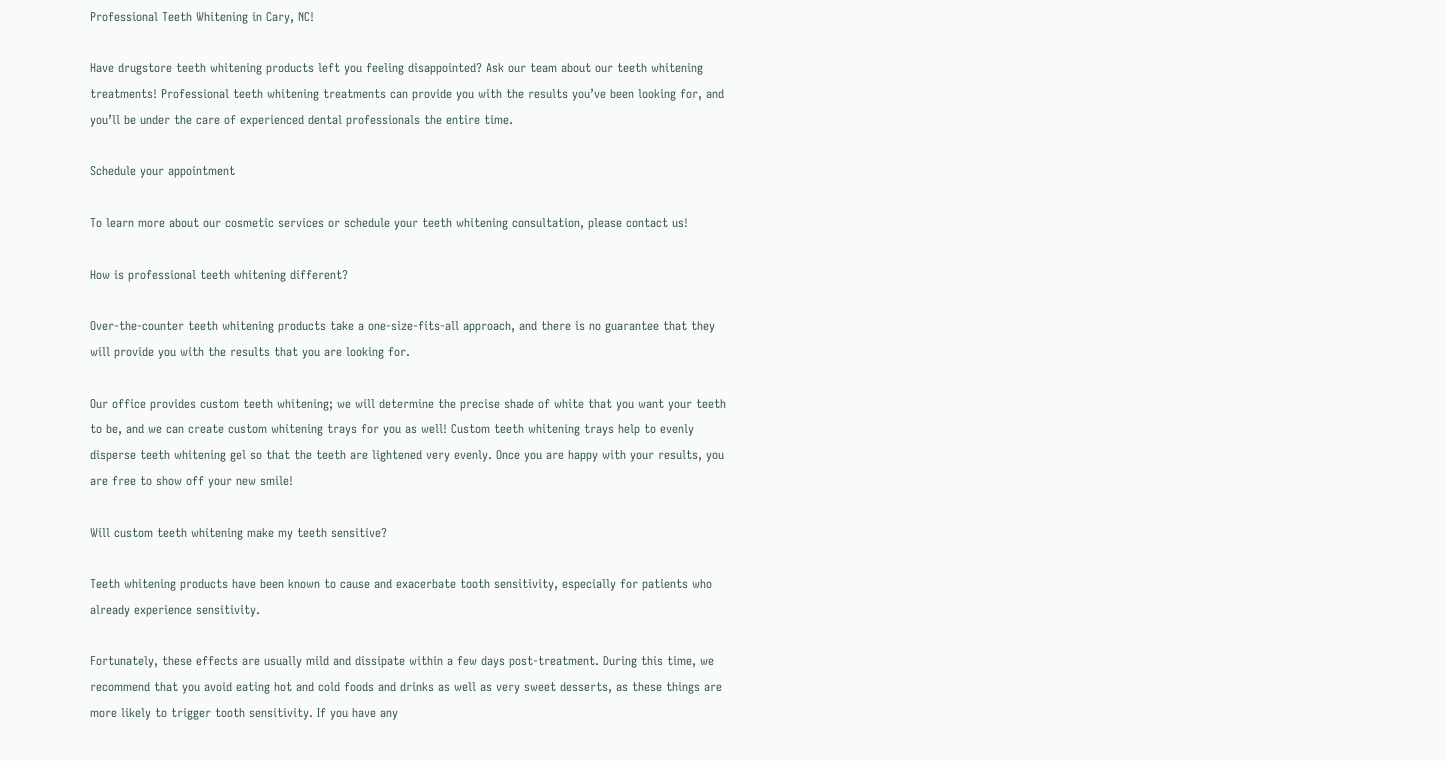Professional Teeth Whitening in Cary, NC!

Have drugstore teeth whitening products left you feeling disappointed? Ask our team about our teeth whitening treatments! Professional teeth whitening treatments can provide you with the results you’ve been looking for, and you’ll be under the care of experienced dental professionals the entire time.

Schedule your appointment

To learn more about our cosmetic services or schedule your teeth whitening consultation, please contact us!

How is professional teeth whitening different?

Over-the-counter teeth whitening products take a one-size-fits-all approach, and there is no guarantee that they will provide you with the results that you are looking for.

Our office provides custom teeth whitening; we will determine the precise shade of white that you want your teeth to be, and we can create custom whitening trays for you as well! Custom teeth whitening trays help to evenly disperse teeth whitening gel so that the teeth are lightened very evenly. Once you are happy with your results, you are free to show off your new smile!

Will custom teeth whitening make my teeth sensitive?

Teeth whitening products have been known to cause and exacerbate tooth sensitivity, especially for patients who already experience sensitivity.

Fortunately, these effects are usually mild and dissipate within a few days post-treatment. During this time, we recommend that you avoid eating hot and cold foods and drinks as well as very sweet desserts, as these things are more likely to trigger tooth sensitivity. If you have any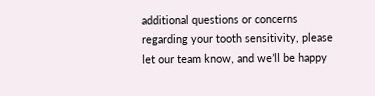additional questions or concerns regarding your tooth sensitivity, please let our team know, and we’ll be happy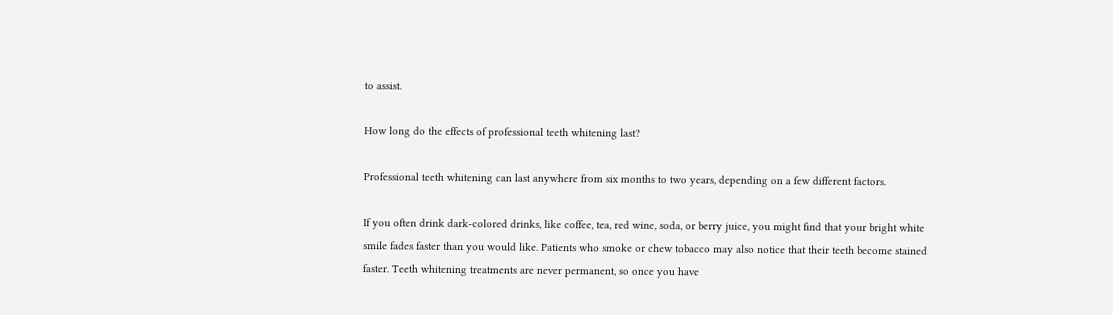to assist.

How long do the effects of professional teeth whitening last?

Professional teeth whitening can last anywhere from six months to two years, depending on a few different factors.

If you often drink dark-colored drinks, like coffee, tea, red wine, soda, or berry juice, you might find that your bright white smile fades faster than you would like. Patients who smoke or chew tobacco may also notice that their teeth become stained faster. Teeth whitening treatments are never permanent, so once you have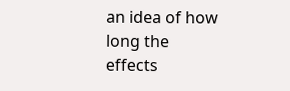an idea of how long the effects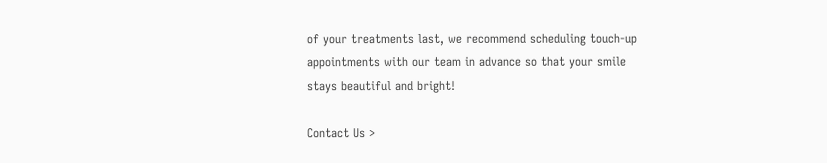of your treatments last, we recommend scheduling touch-up appointments with our team in advance so that your smile stays beautiful and bright!

Contact Us >